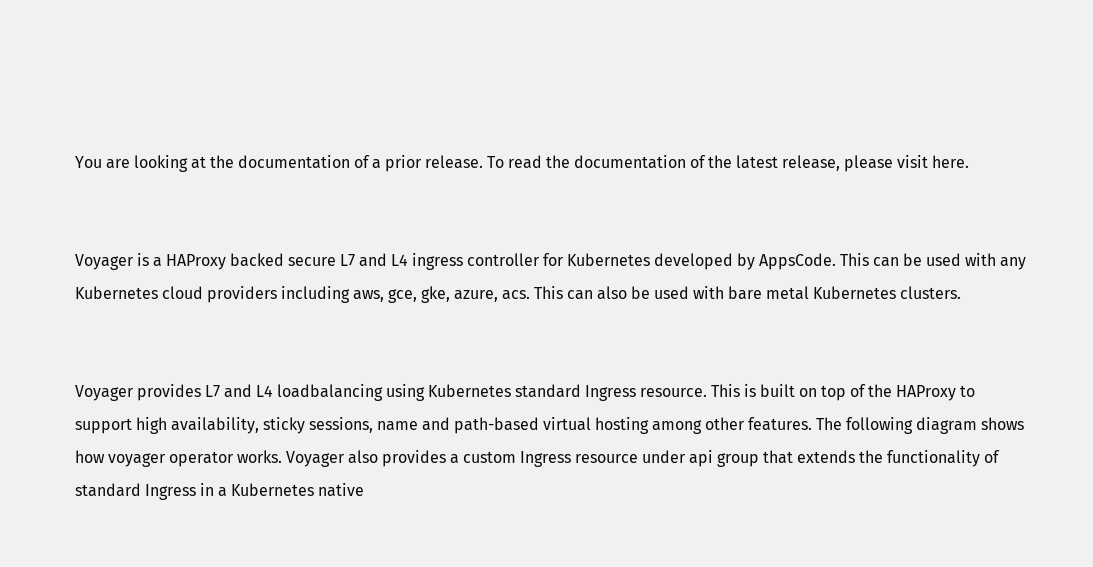You are looking at the documentation of a prior release. To read the documentation of the latest release, please visit here.


Voyager is a HAProxy backed secure L7 and L4 ingress controller for Kubernetes developed by AppsCode. This can be used with any Kubernetes cloud providers including aws, gce, gke, azure, acs. This can also be used with bare metal Kubernetes clusters.


Voyager provides L7 and L4 loadbalancing using Kubernetes standard Ingress resource. This is built on top of the HAProxy to support high availability, sticky sessions, name and path-based virtual hosting among other features. The following diagram shows how voyager operator works. Voyager also provides a custom Ingress resource under api group that extends the functionality of standard Ingress in a Kubernetes native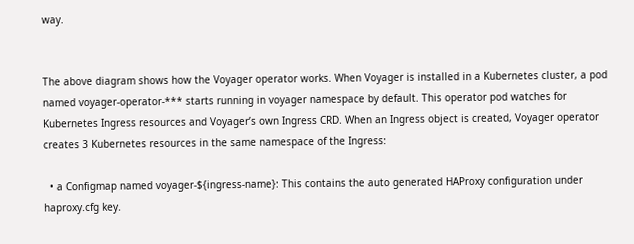way.


The above diagram shows how the Voyager operator works. When Voyager is installed in a Kubernetes cluster, a pod named voyager-operator-*** starts running in voyager namespace by default. This operator pod watches for Kubernetes Ingress resources and Voyager’s own Ingress CRD. When an Ingress object is created, Voyager operator creates 3 Kubernetes resources in the same namespace of the Ingress:

  • a Configmap named voyager-${ingress-name}: This contains the auto generated HAProxy configuration under haproxy.cfg key.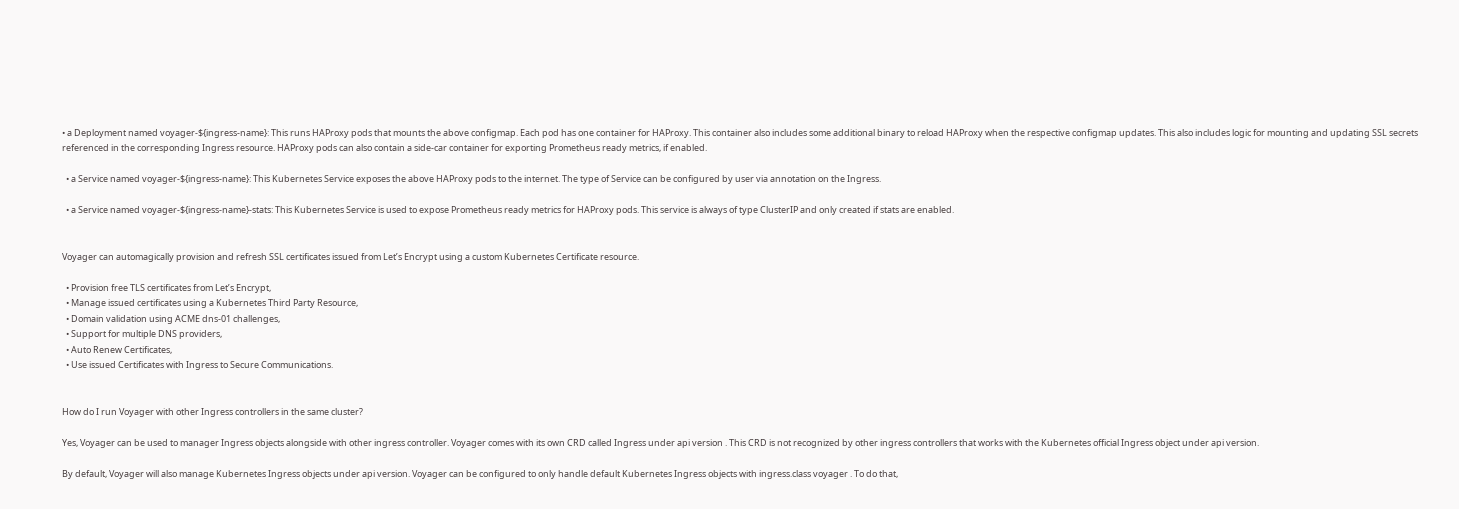• a Deployment named voyager-${ingress-name}: This runs HAProxy pods that mounts the above configmap. Each pod has one container for HAProxy. This container also includes some additional binary to reload HAProxy when the respective configmap updates. This also includes logic for mounting and updating SSL secrets referenced in the corresponding Ingress resource. HAProxy pods can also contain a side-car container for exporting Prometheus ready metrics, if enabled.

  • a Service named voyager-${ingress-name}: This Kubernetes Service exposes the above HAProxy pods to the internet. The type of Service can be configured by user via annotation on the Ingress.

  • a Service named voyager-${ingress-name}-stats: This Kubernetes Service is used to expose Prometheus ready metrics for HAProxy pods. This service is always of type ClusterIP and only created if stats are enabled.


Voyager can automagically provision and refresh SSL certificates issued from Let’s Encrypt using a custom Kubernetes Certificate resource.

  • Provision free TLS certificates from Let’s Encrypt,
  • Manage issued certificates using a Kubernetes Third Party Resource,
  • Domain validation using ACME dns-01 challenges,
  • Support for multiple DNS providers,
  • Auto Renew Certificates,
  • Use issued Certificates with Ingress to Secure Communications.


How do I run Voyager with other Ingress controllers in the same cluster?

Yes, Voyager can be used to manager Ingress objects alongside with other ingress controller. Voyager comes with its own CRD called Ingress under api version . This CRD is not recognized by other ingress controllers that works with the Kubernetes official Ingress object under api version.

By default, Voyager will also manage Kubernetes Ingress objects under api version. Voyager can be configured to only handle default Kubernetes Ingress objects with ingress.class voyager . To do that,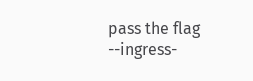pass the flag --ingress-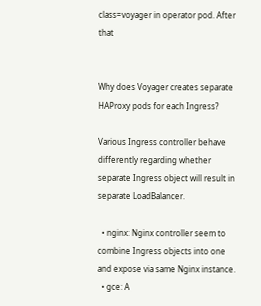class=voyager in operator pod. After that


Why does Voyager creates separate HAProxy pods for each Ingress?

Various Ingress controller behave differently regarding whether separate Ingress object will result in separate LoadBalancer.

  • nginx: Nginx controller seem to combine Ingress objects into one and expose via same Nginx instance.
  • gce: A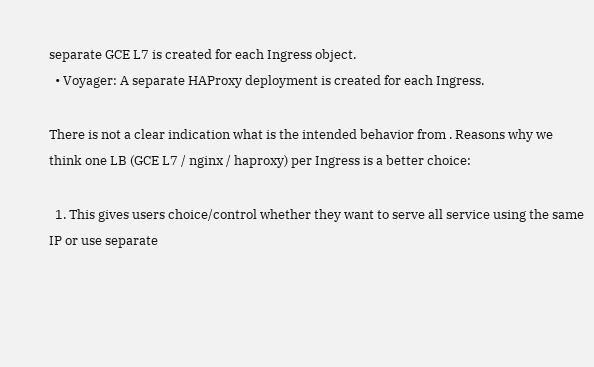separate GCE L7 is created for each Ingress object.
  • Voyager: A separate HAProxy deployment is created for each Ingress.

There is not a clear indication what is the intended behavior from . Reasons why we think one LB (GCE L7 / nginx / haproxy) per Ingress is a better choice:

  1. This gives users choice/control whether they want to serve all service using the same IP or use separate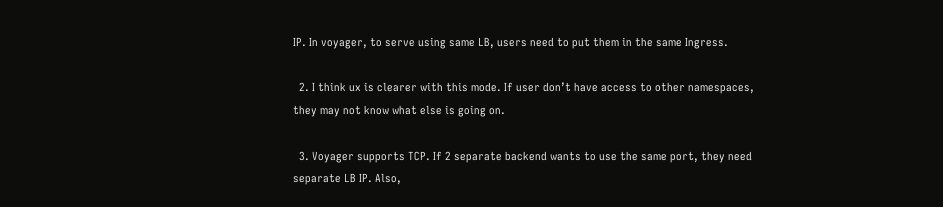IP. In voyager, to serve using same LB, users need to put them in the same Ingress.

  2. I think ux is clearer with this mode. If user don’t have access to other namespaces, they may not know what else is going on.

  3. Voyager supports TCP. If 2 separate backend wants to use the same port, they need separate LB IP. Also,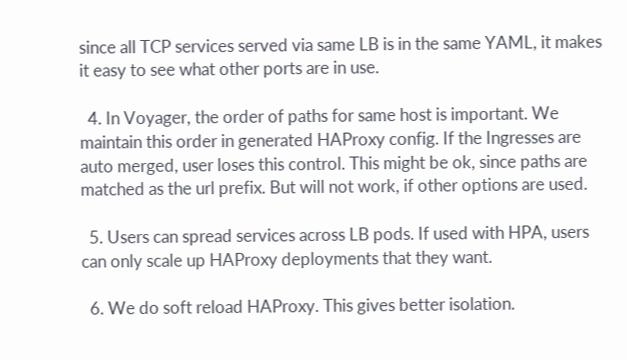since all TCP services served via same LB is in the same YAML, it makes it easy to see what other ports are in use.

  4. In Voyager, the order of paths for same host is important. We maintain this order in generated HAProxy config. If the Ingresses are auto merged, user loses this control. This might be ok, since paths are matched as the url prefix. But will not work, if other options are used.

  5. Users can spread services across LB pods. If used with HPA, users can only scale up HAProxy deployments that they want.

  6. We do soft reload HAProxy. This gives better isolation.